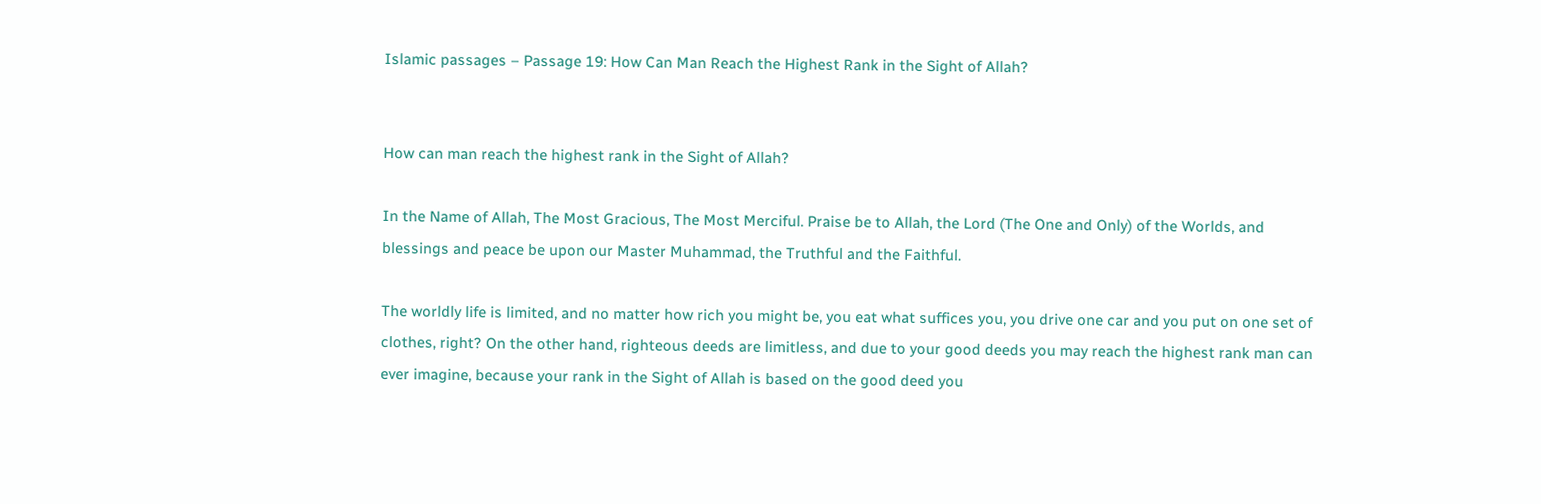Islamic passages – Passage 19: How Can Man Reach the Highest Rank in the Sight of Allah?


How can man reach the highest rank in the Sight of Allah?

In the Name of Allah, The Most Gracious, The Most Merciful. Praise be to Allah, the Lord (The One and Only) of the Worlds, and blessings and peace be upon our Master Muhammad, the Truthful and the Faithful.

The worldly life is limited, and no matter how rich you might be, you eat what suffices you, you drive one car and you put on one set of clothes, right? On the other hand, righteous deeds are limitless, and due to your good deeds you may reach the highest rank man can ever imagine, because your rank in the Sight of Allah is based on the good deed you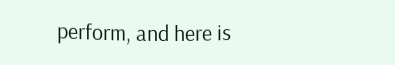perform, and here is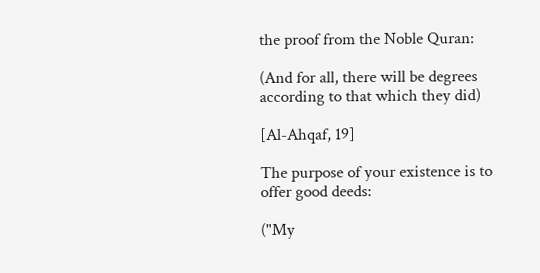the proof from the Noble Quran:

(And for all, there will be degrees according to that which they did)

[Al-Ahqaf, 19]

The purpose of your existence is to offer good deeds:

("My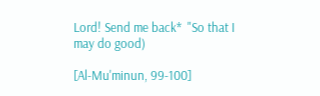Lord! Send me back*  "So that I may do good)

[Al-Mu'minun, 99-100]